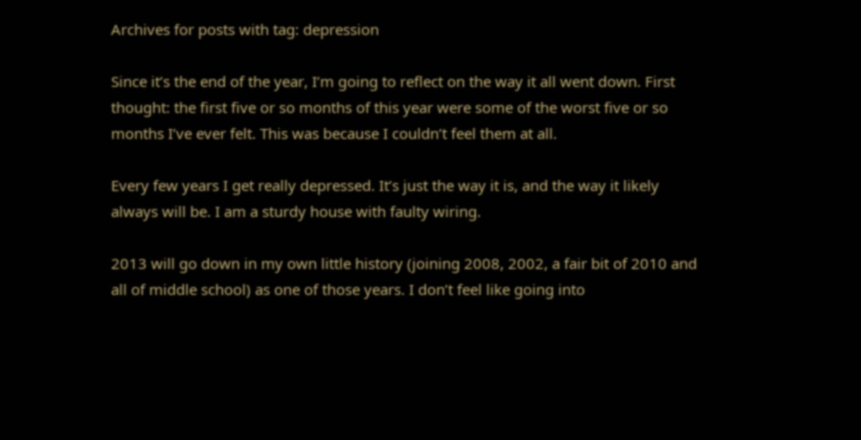Archives for posts with tag: depression

Since it’s the end of the year, I’m going to reflect on the way it all went down. First thought: the first five or so months of this year were some of the worst five or so months I’ve ever felt. This was because I couldn’t feel them at all.

Every few years I get really depressed. It’s just the way it is, and the way it likely always will be. I am a sturdy house with faulty wiring.

2013 will go down in my own little history (joining 2008, 2002, a fair bit of 2010 and all of middle school) as one of those years. I don’t feel like going into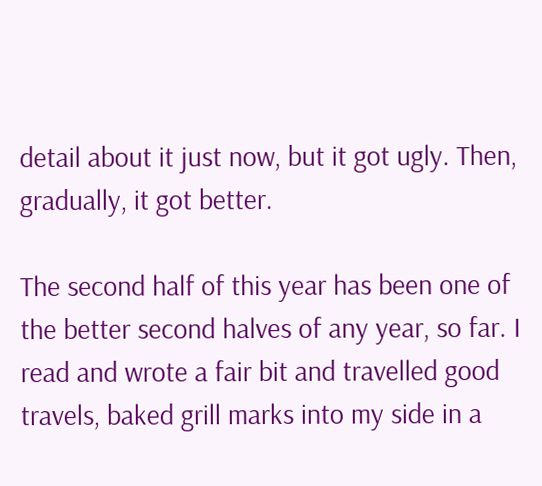detail about it just now, but it got ugly. Then, gradually, it got better.

The second half of this year has been one of the better second halves of any year, so far. I read and wrote a fair bit and travelled good travels, baked grill marks into my side in a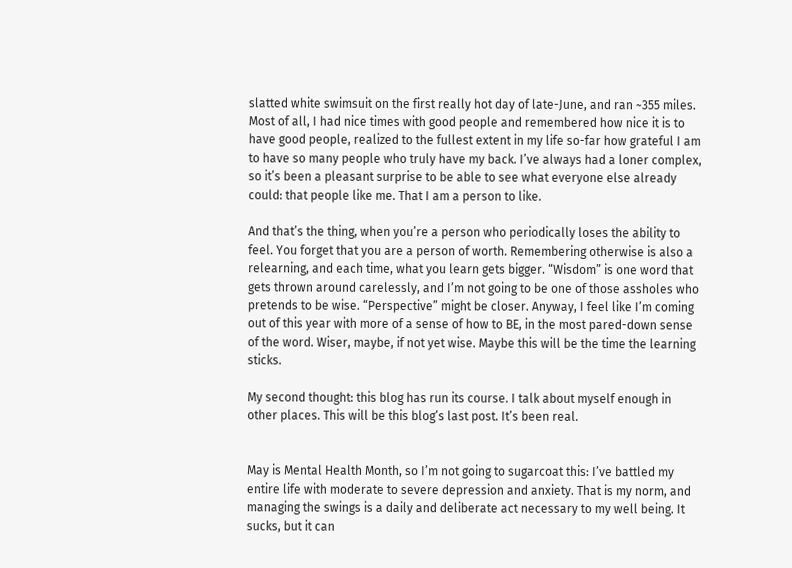slatted white swimsuit on the first really hot day of late-June, and ran ~355 miles. Most of all, I had nice times with good people and remembered how nice it is to have good people, realized to the fullest extent in my life so-far how grateful I am to have so many people who truly have my back. I’ve always had a loner complex, so it’s been a pleasant surprise to be able to see what everyone else already could: that people like me. That I am a person to like.

And that’s the thing, when you’re a person who periodically loses the ability to feel. You forget that you are a person of worth. Remembering otherwise is also a relearning, and each time, what you learn gets bigger. “Wisdom” is one word that gets thrown around carelessly, and I’m not going to be one of those assholes who pretends to be wise. “Perspective” might be closer. Anyway, I feel like I’m coming out of this year with more of a sense of how to BE, in the most pared-down sense of the word. Wiser, maybe, if not yet wise. Maybe this will be the time the learning sticks.

My second thought: this blog has run its course. I talk about myself enough in other places. This will be this blog’s last post. It’s been real.


May is Mental Health Month, so I’m not going to sugarcoat this: I’ve battled my entire life with moderate to severe depression and anxiety. That is my norm, and managing the swings is a daily and deliberate act necessary to my well being. It sucks, but it can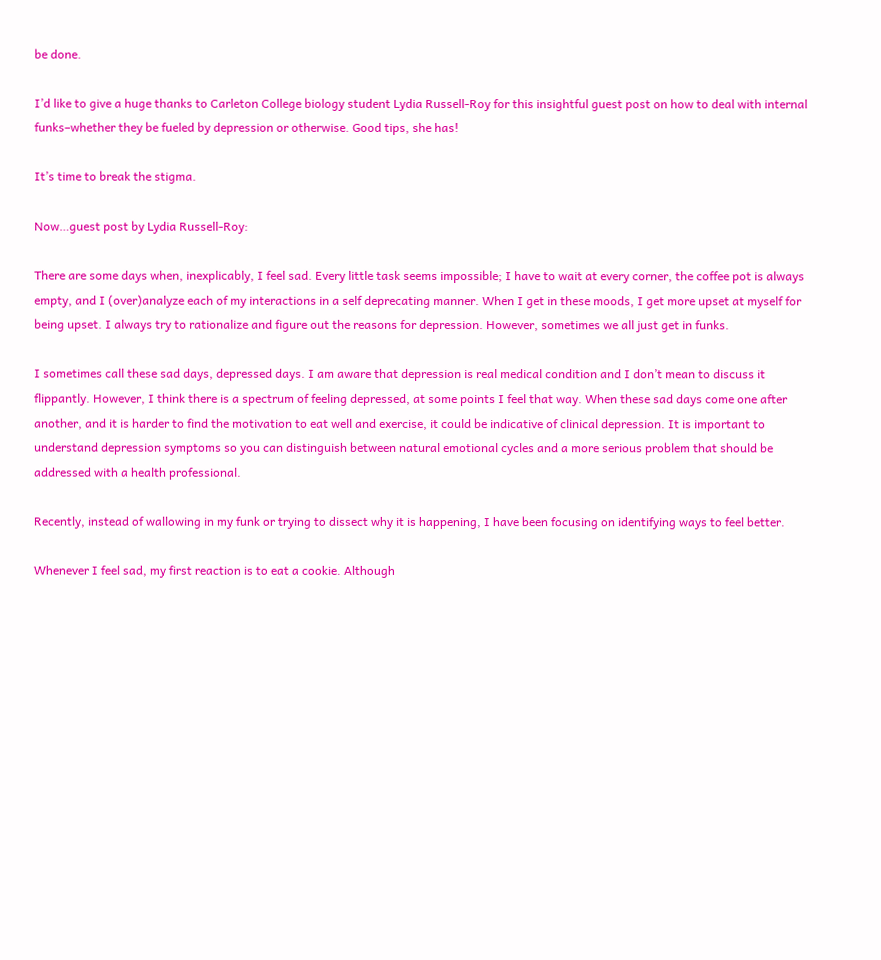be done.

I’d like to give a huge thanks to Carleton College biology student Lydia Russell-Roy for this insightful guest post on how to deal with internal funks–whether they be fueled by depression or otherwise. Good tips, she has!

It’s time to break the stigma.

Now…guest post by Lydia Russell-Roy:

There are some days when, inexplicably, I feel sad. Every little task seems impossible; I have to wait at every corner, the coffee pot is always empty, and I (over)analyze each of my interactions in a self deprecating manner. When I get in these moods, I get more upset at myself for being upset. I always try to rationalize and figure out the reasons for depression. However, sometimes we all just get in funks.

I sometimes call these sad days, depressed days. I am aware that depression is real medical condition and I don’t mean to discuss it flippantly. However, I think there is a spectrum of feeling depressed, at some points I feel that way. When these sad days come one after another, and it is harder to find the motivation to eat well and exercise, it could be indicative of clinical depression. It is important to understand depression symptoms so you can distinguish between natural emotional cycles and a more serious problem that should be addressed with a health professional.

Recently, instead of wallowing in my funk or trying to dissect why it is happening, I have been focusing on identifying ways to feel better.

Whenever I feel sad, my first reaction is to eat a cookie. Although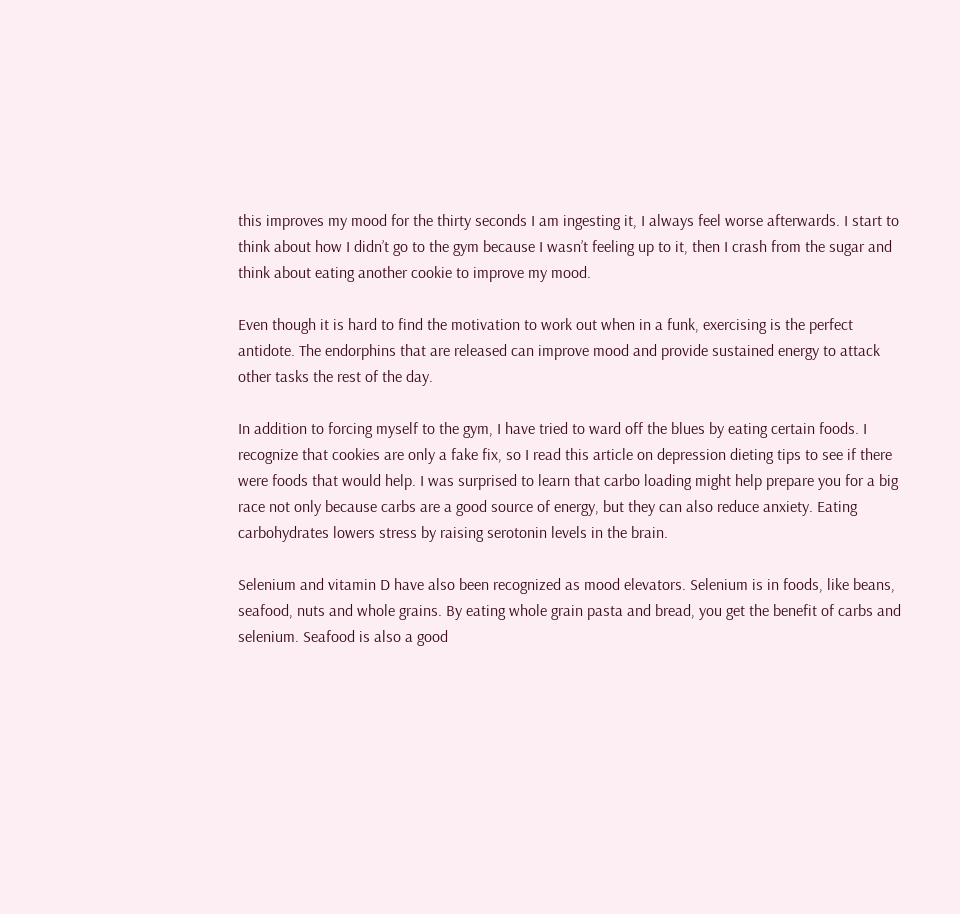this improves my mood for the thirty seconds I am ingesting it, I always feel worse afterwards. I start to think about how I didn’t go to the gym because I wasn’t feeling up to it, then I crash from the sugar and think about eating another cookie to improve my mood.

Even though it is hard to find the motivation to work out when in a funk, exercising is the perfect antidote. The endorphins that are released can improve mood and provide sustained energy to attack other tasks the rest of the day.

In addition to forcing myself to the gym, I have tried to ward off the blues by eating certain foods. I recognize that cookies are only a fake fix, so I read this article on depression dieting tips to see if there were foods that would help. I was surprised to learn that carbo loading might help prepare you for a big race not only because carbs are a good source of energy, but they can also reduce anxiety. Eating carbohydrates lowers stress by raising serotonin levels in the brain.

Selenium and vitamin D have also been recognized as mood elevators. Selenium is in foods, like beans, seafood, nuts and whole grains. By eating whole grain pasta and bread, you get the benefit of carbs and selenium. Seafood is also a good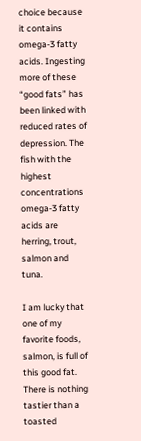choice because it contains omega-3 fatty acids. Ingesting more of these “good fats” has been linked with reduced rates of depression. The fish with the highest concentrations omega-3 fatty acids are herring, trout, salmon and tuna.

I am lucky that one of my favorite foods, salmon, is full of this good fat. There is nothing tastier than a toasted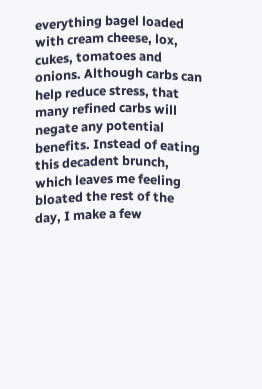everything bagel loaded with cream cheese, lox, cukes, tomatoes and onions. Although carbs can help reduce stress, that many refined carbs will negate any potential benefits. Instead of eating this decadent brunch, which leaves me feeling bloated the rest of the day, I make a few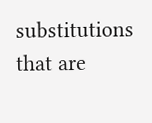substitutions that are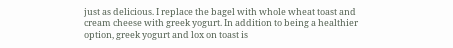just as delicious. I replace the bagel with whole wheat toast and cream cheese with greek yogurt. In addition to being a healthier option, greek yogurt and lox on toast is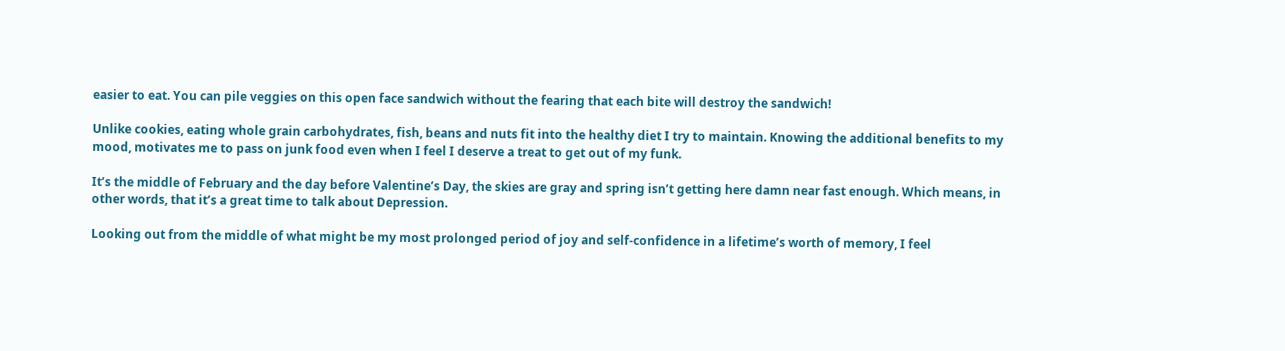easier to eat. You can pile veggies on this open face sandwich without the fearing that each bite will destroy the sandwich!

Unlike cookies, eating whole grain carbohydrates, fish, beans and nuts fit into the healthy diet I try to maintain. Knowing the additional benefits to my mood, motivates me to pass on junk food even when I feel I deserve a treat to get out of my funk.

It’s the middle of February and the day before Valentine’s Day, the skies are gray and spring isn’t getting here damn near fast enough. Which means, in other words, that it’s a great time to talk about Depression.

Looking out from the middle of what might be my most prolonged period of joy and self-confidence in a lifetime’s worth of memory, I feel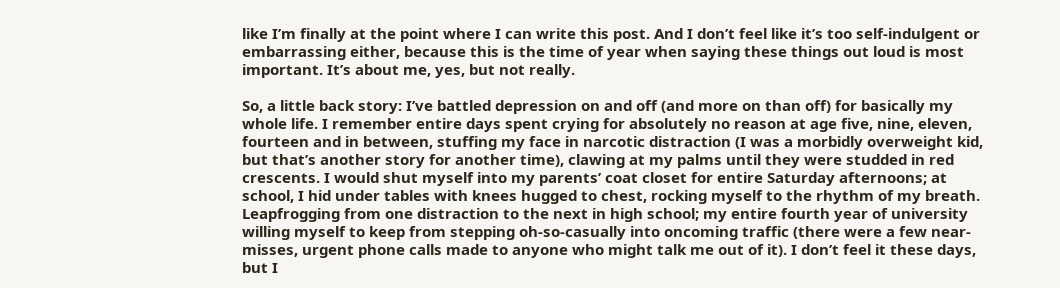like I’m finally at the point where I can write this post. And I don’t feel like it’s too self-indulgent or embarrassing either, because this is the time of year when saying these things out loud is most important. It’s about me, yes, but not really.

So, a little back story: I’ve battled depression on and off (and more on than off) for basically my whole life. I remember entire days spent crying for absolutely no reason at age five, nine, eleven, fourteen and in between, stuffing my face in narcotic distraction (I was a morbidly overweight kid, but that’s another story for another time), clawing at my palms until they were studded in red crescents. I would shut myself into my parents’ coat closet for entire Saturday afternoons; at school, I hid under tables with knees hugged to chest, rocking myself to the rhythm of my breath. Leapfrogging from one distraction to the next in high school; my entire fourth year of university willing myself to keep from stepping oh-so-casually into oncoming traffic (there were a few near-misses, urgent phone calls made to anyone who might talk me out of it). I don’t feel it these days, but I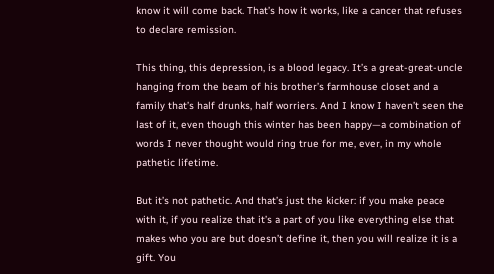know it will come back. That’s how it works, like a cancer that refuses to declare remission.

This thing, this depression, is a blood legacy. It’s a great-great-uncle hanging from the beam of his brother’s farmhouse closet and a family that’s half drunks, half worriers. And I know I haven’t seen the last of it, even though this winter has been happy—a combination of words I never thought would ring true for me, ever, in my whole pathetic lifetime.

But it’s not pathetic. And that’s just the kicker: if you make peace with it, if you realize that it’s a part of you like everything else that makes who you are but doesn’t define it, then you will realize it is a gift. You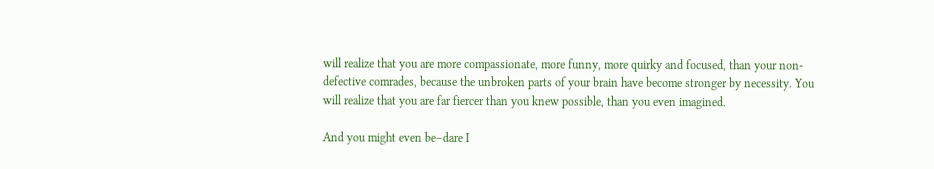will realize that you are more compassionate, more funny, more quirky and focused, than your non-defective comrades, because the unbroken parts of your brain have become stronger by necessity. You will realize that you are far fiercer than you knew possible, than you even imagined.

And you might even be–dare I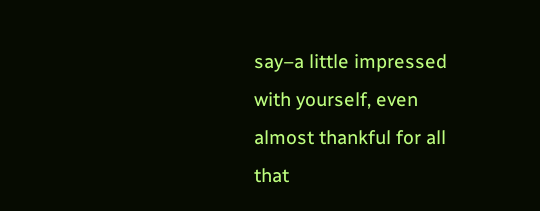say–a little impressed with yourself, even almost thankful for all that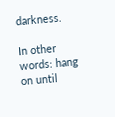darkness.

In other words: hang on until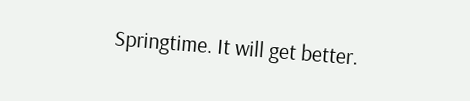Springtime. It will get better.